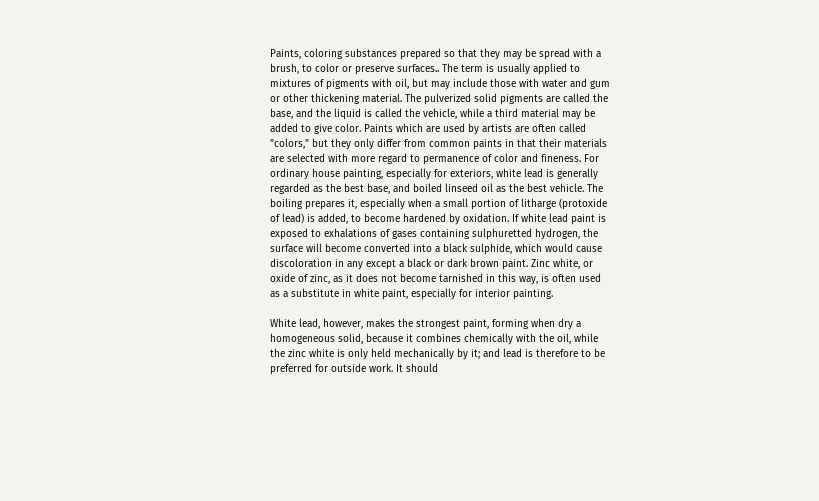Paints, coloring substances prepared so that they may be spread with a brush, to color or preserve surfaces.. The term is usually applied to mixtures of pigments with oil, but may include those with water and gum or other thickening material. The pulverized solid pigments are called the base, and the liquid is called the vehicle, while a third material may be added to give color. Paints which are used by artists are often called "colors," but they only differ from common paints in that their materials are selected with more regard to permanence of color and fineness. For ordinary house painting, especially for exteriors, white lead is generally regarded as the best base, and boiled linseed oil as the best vehicle. The boiling prepares it, especially when a small portion of litharge (protoxide of lead) is added, to become hardened by oxidation. If white lead paint is exposed to exhalations of gases containing sulphuretted hydrogen, the surface will become converted into a black sulphide, which would cause discoloration in any except a black or dark brown paint. Zinc white, or oxide of zinc, as it does not become tarnished in this way, is often used as a substitute in white paint, especially for interior painting.

White lead, however, makes the strongest paint, forming when dry a homogeneous solid, because it combines chemically with the oil, while the zinc white is only held mechanically by it; and lead is therefore to be preferred for outside work. It should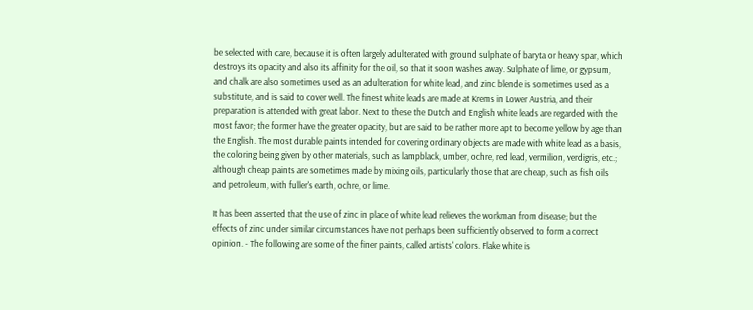be selected with care, because it is often largely adulterated with ground sulphate of baryta or heavy spar, which destroys its opacity and also its affinity for the oil, so that it soon washes away. Sulphate of lime, or gypsum, and chalk are also sometimes used as an adulteration for white lead, and zinc blende is sometimes used as a substitute, and is said to cover well. The finest white leads are made at Krems in Lower Austria, and their preparation is attended with great labor. Next to these the Dutch and English white leads are regarded with the most favor; the former have the greater opacity, but are said to be rather more apt to become yellow by age than the English. The most durable paints intended for covering ordinary objects are made with white lead as a basis, the coloring being given by other materials, such as lampblack, umber, ochre, red lead, vermilion, verdigris, etc.; although cheap paints are sometimes made by mixing oils, particularly those that are cheap, such as fish oils and petroleum, with fuller's earth, ochre, or lime.

It has been asserted that the use of zinc in place of white lead relieves the workman from disease; but the effects of zinc under similar circumstances have not perhaps been sufficiently observed to form a correct opinion. - The following are some of the finer paints, called artists' colors. Flake white is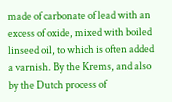made of carbonate of lead with an excess of oxide, mixed with boiled linseed oil, to which is often added a varnish. By the Krems, and also by the Dutch process of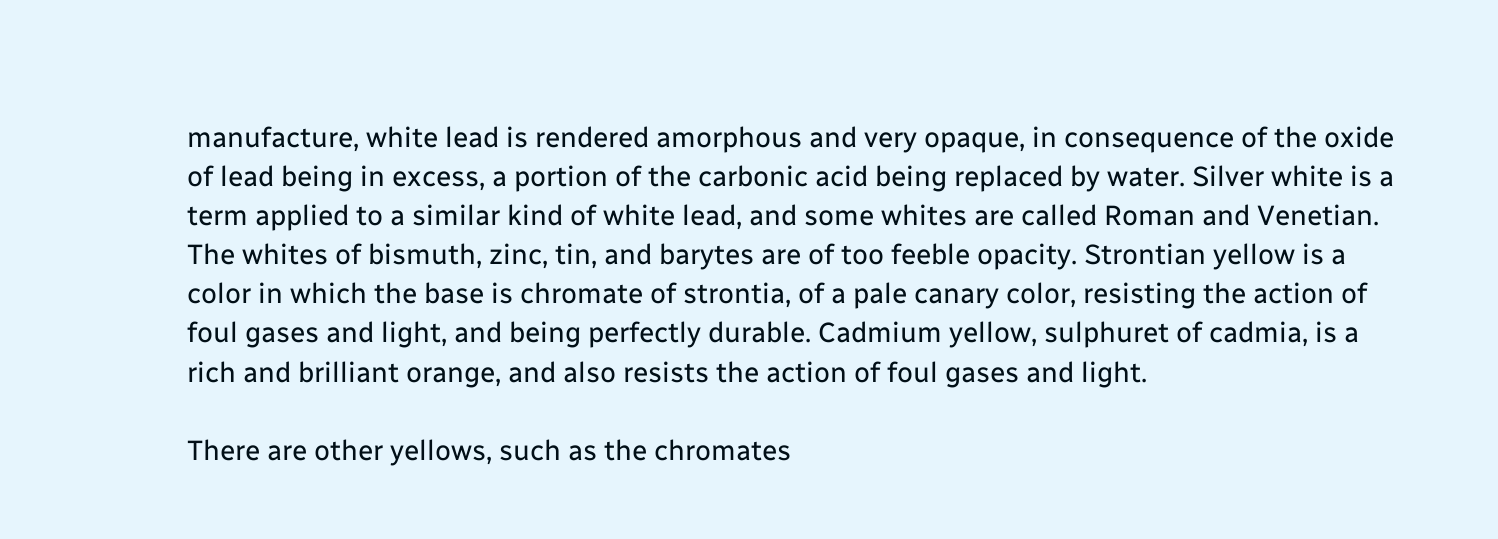manufacture, white lead is rendered amorphous and very opaque, in consequence of the oxide of lead being in excess, a portion of the carbonic acid being replaced by water. Silver white is a term applied to a similar kind of white lead, and some whites are called Roman and Venetian. The whites of bismuth, zinc, tin, and barytes are of too feeble opacity. Strontian yellow is a color in which the base is chromate of strontia, of a pale canary color, resisting the action of foul gases and light, and being perfectly durable. Cadmium yellow, sulphuret of cadmia, is a rich and brilliant orange, and also resists the action of foul gases and light.

There are other yellows, such as the chromates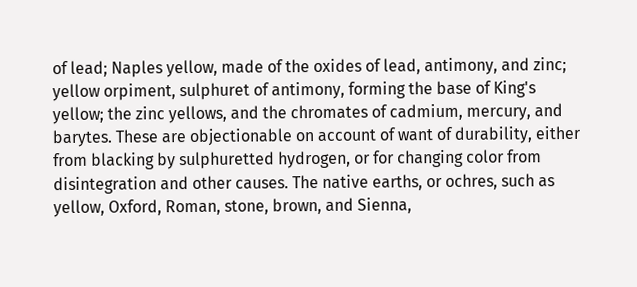of lead; Naples yellow, made of the oxides of lead, antimony, and zinc; yellow orpiment, sulphuret of antimony, forming the base of King's yellow; the zinc yellows, and the chromates of cadmium, mercury, and barytes. These are objectionable on account of want of durability, either from blacking by sulphuretted hydrogen, or for changing color from disintegration and other causes. The native earths, or ochres, such as yellow, Oxford, Roman, stone, brown, and Sienna,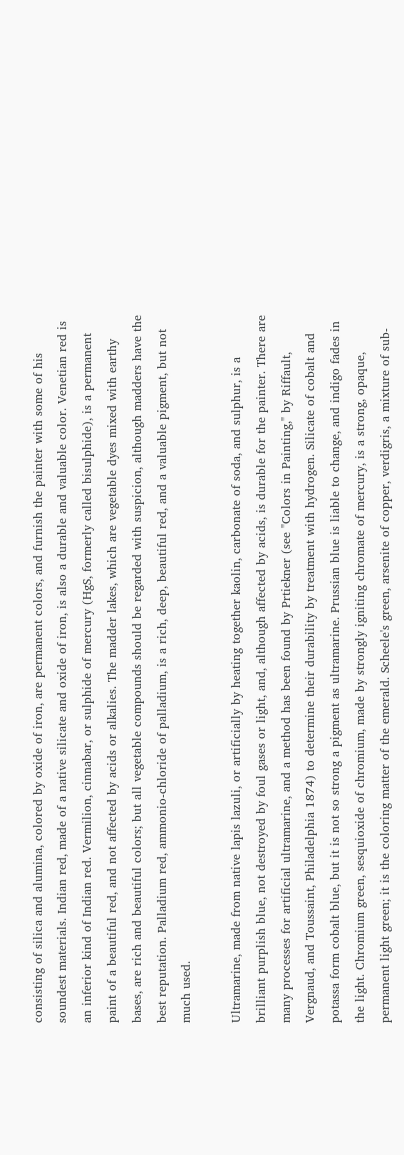consisting of silica and alumina, colored by oxide of iron, are permanent colors, and furnish the painter with some of his soundest materials. Indian red, made of a native silicate and oxide of iron, is also a durable and valuable color. Venetian red is an inferior kind of Indian red. Vermilion, cinnabar, or sulphide of mercury (HgS, formerly called bisulphide), is a permanent paint of a beautiful red, and not affected by acids or alkalies. The madder lakes, which are vegetable dyes mixed with earthy bases, are rich and beautiful colors; but all vegetable compounds should be regarded with suspicion, although madders have the best reputation. Palladium red, ammonio-chloride of palladium, is a rich, deep, beautiful red, and a valuable pigment, but not much used.

Ultramarine, made from native lapis lazuli, or artificially by heating together kaolin, carbonate of soda, and sulphur, is a brilliant purplish blue, not destroyed by foul gases or light, and, although affected by acids, is durable for the painter. There are many processes for artificial ultramarine, and a method has been found by Prtiekner (see "Colors in Painting," by Riffault, Vergnaud, and Toussaint, Philadelphia 1874) to determine their durability by treatment with hydrogen. Silicate of cobalt and potassa form cobalt blue, but it is not so strong a pigment as ultramarine. Prussian blue is liable to change, and indigo fades in the light. Chromium green, sesquioxide of chromium, made by strongly igniting chromate of mercury, is a strong, opaque, permanent light green; it is the coloring matter of the emerald. Scheele's green, arsenite of copper, verdigris, a mixture of sub-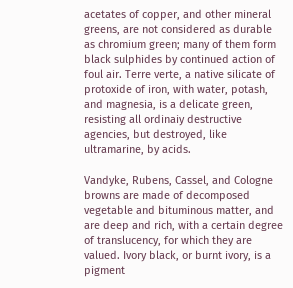acetates of copper, and other mineral greens, are not considered as durable as chromium green; many of them form black sulphides by continued action of foul air. Terre verte, a native silicate of protoxide of iron, with water, potash, and magnesia, is a delicate green, resisting all ordinaiy destructive agencies, but destroyed, like ultramarine, by acids.

Vandyke, Rubens, Cassel, and Cologne browns are made of decomposed vegetable and bituminous matter, and are deep and rich, with a certain degree of translucency, for which they are valued. Ivory black, or burnt ivory, is a pigment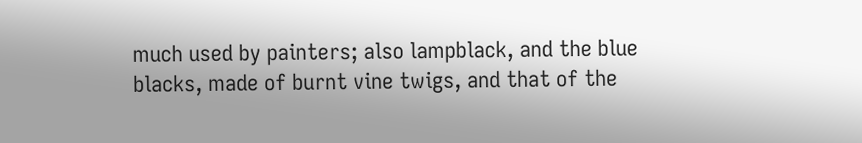much used by painters; also lampblack, and the blue blacks, made of burnt vine twigs, and that of the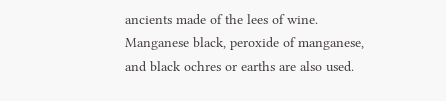ancients made of the lees of wine. Manganese black, peroxide of manganese, and black ochres or earths are also used.